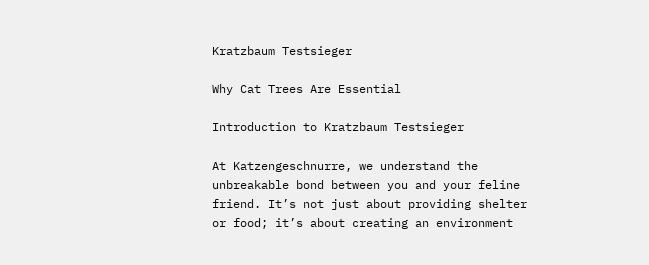Kratzbaum Testsieger

Why Cat Trees Are Essential

Introduction to Kratzbaum Testsieger

At Katzengeschnurre, we understand the unbreakable bond between you and your feline friend. It’s not just about providing shelter or food; it’s about creating an environment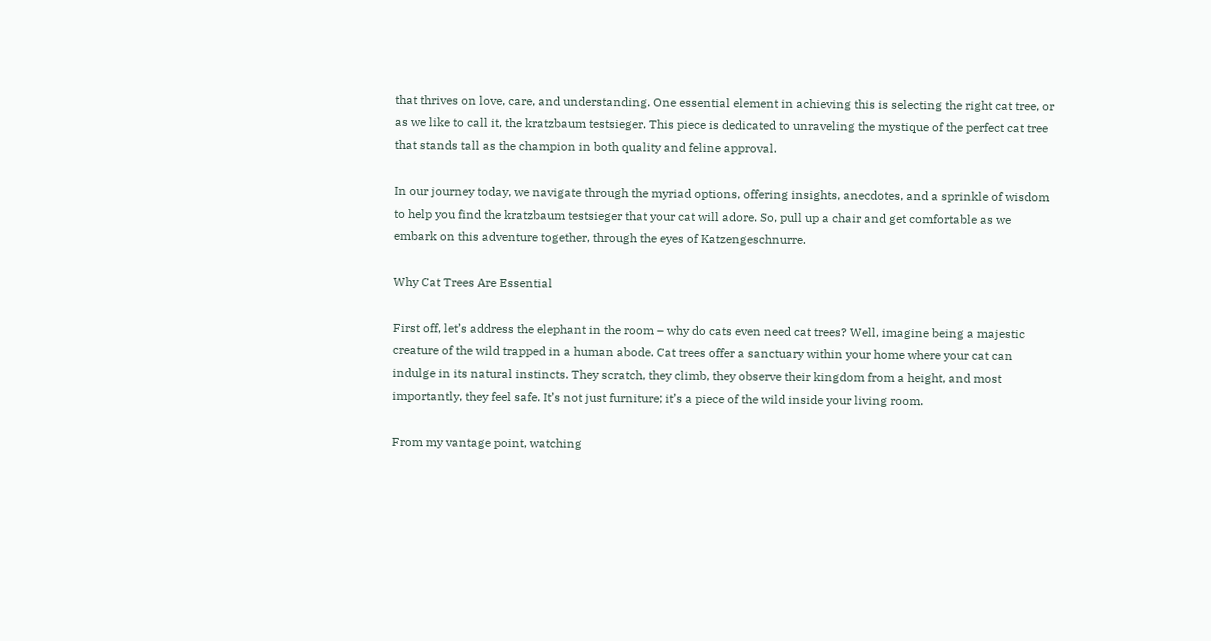that thrives on love, care, and understanding. One essential element in achieving this is selecting the right cat tree, or as we like to call it, the kratzbaum testsieger. This piece is dedicated to unraveling the mystique of the perfect cat tree that stands tall as the champion in both quality and feline approval.

In our journey today, we navigate through the myriad options, offering insights, anecdotes, and a sprinkle of wisdom to help you find the kratzbaum testsieger that your cat will adore. So, pull up a chair and get comfortable as we embark on this adventure together, through the eyes of Katzengeschnurre.

Why Cat Trees Are Essential

First off, let’s address the elephant in the room – why do cats even need cat trees? Well, imagine being a majestic creature of the wild trapped in a human abode. Cat trees offer a sanctuary within your home where your cat can indulge in its natural instincts. They scratch, they climb, they observe their kingdom from a height, and most importantly, they feel safe. It’s not just furniture; it’s a piece of the wild inside your living room.

From my vantage point, watching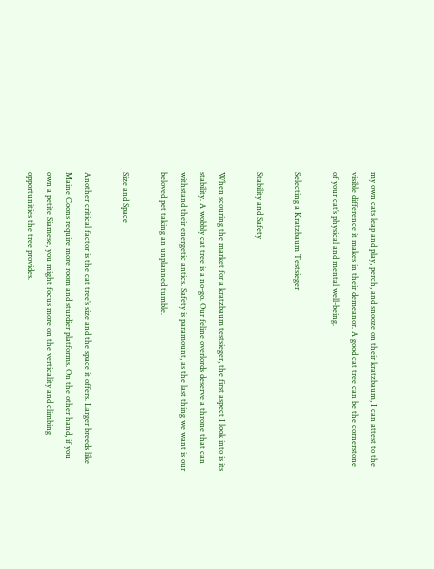my own cats leap and play, perch, and snooze on their kratzbaum, I can attest to the visible difference it makes in their demeanor. A good cat tree can be the cornerstone of your cat’s physical and mental well-being.

Selecting a Kratzbaum Testsieger

Stability and Safety

When scouring the market for a kratzbaum testsieger, the first aspect I look into is its stability. A wobbly cat tree is a no-go. Our feline overlords deserve a throne that can withstand their energetic antics. Safety is paramount, as the last thing we want is our beloved pet taking an unplanned tumble.

Size and Space

Another critical factor is the cat tree’s size and the space it offers. Larger breeds like Maine Coons require more room and sturdier platforms. On the other hand, if you own a petite Siamese, you might focus more on the verticality and climbing opportunities the tree provides.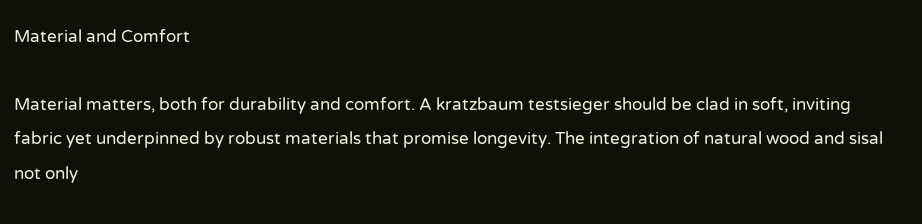Material and Comfort

Material matters, both for durability and comfort. A kratzbaum testsieger should be clad in soft, inviting fabric yet underpinned by robust materials that promise longevity. The integration of natural wood and sisal not only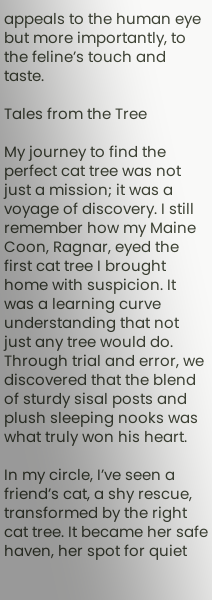appeals to the human eye but more importantly, to the feline’s touch and taste.

Tales from the Tree

My journey to find the perfect cat tree was not just a mission; it was a voyage of discovery. I still remember how my Maine Coon, Ragnar, eyed the first cat tree I brought home with suspicion. It was a learning curve understanding that not just any tree would do. Through trial and error, we discovered that the blend of sturdy sisal posts and plush sleeping nooks was what truly won his heart.

In my circle, I’ve seen a friend’s cat, a shy rescue, transformed by the right cat tree. It became her safe haven, her spot for quiet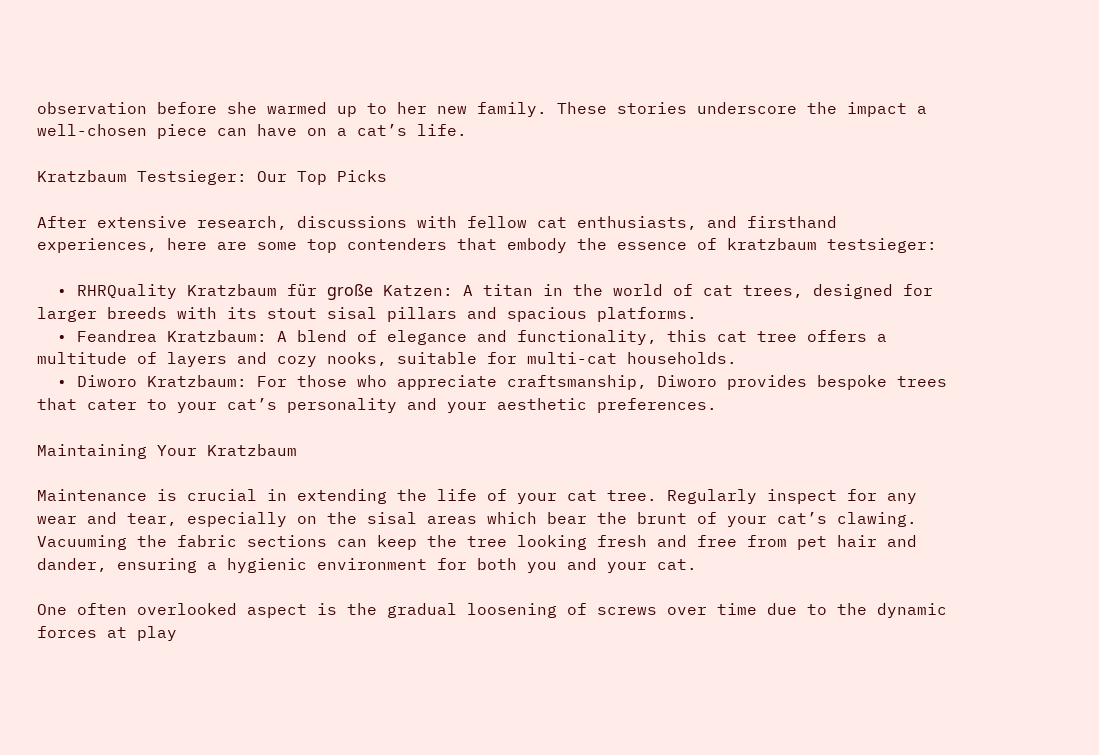observation before she warmed up to her new family. These stories underscore the impact a well-chosen piece can have on a cat’s life.

Kratzbaum Testsieger: Our Top Picks

After extensive research, discussions with fellow cat enthusiasts, and firsthand experiences, here are some top contenders that embody the essence of kratzbaum testsieger:

  • RHRQuality Kratzbaum für große Katzen: A titan in the world of cat trees, designed for larger breeds with its stout sisal pillars and spacious platforms.
  • Feandrea Kratzbaum: A blend of elegance and functionality, this cat tree offers a multitude of layers and cozy nooks, suitable for multi-cat households.
  • Diworo Kratzbaum: For those who appreciate craftsmanship, Diworo provides bespoke trees that cater to your cat’s personality and your aesthetic preferences.

Maintaining Your Kratzbaum

Maintenance is crucial in extending the life of your cat tree. Regularly inspect for any wear and tear, especially on the sisal areas which bear the brunt of your cat’s clawing. Vacuuming the fabric sections can keep the tree looking fresh and free from pet hair and dander, ensuring a hygienic environment for both you and your cat.

One often overlooked aspect is the gradual loosening of screws over time due to the dynamic forces at play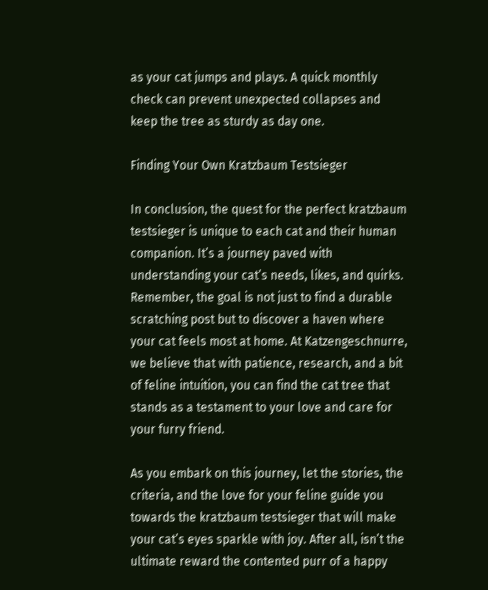as your cat jumps and plays. A quick monthly check can prevent unexpected collapses and keep the tree as sturdy as day one.

Finding Your Own Kratzbaum Testsieger

In conclusion, the quest for the perfect kratzbaum testsieger is unique to each cat and their human companion. It’s a journey paved with understanding your cat’s needs, likes, and quirks. Remember, the goal is not just to find a durable scratching post but to discover a haven where your cat feels most at home. At Katzengeschnurre, we believe that with patience, research, and a bit of feline intuition, you can find the cat tree that stands as a testament to your love and care for your furry friend.

As you embark on this journey, let the stories, the criteria, and the love for your feline guide you towards the kratzbaum testsieger that will make your cat’s eyes sparkle with joy. After all, isn’t the ultimate reward the contented purr of a happy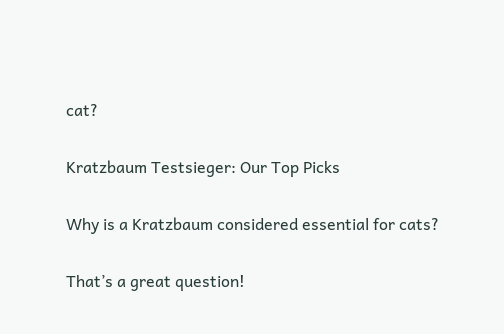cat?

Kratzbaum Testsieger: Our Top Picks

Why is a Kratzbaum considered essential for cats?

That’s a great question!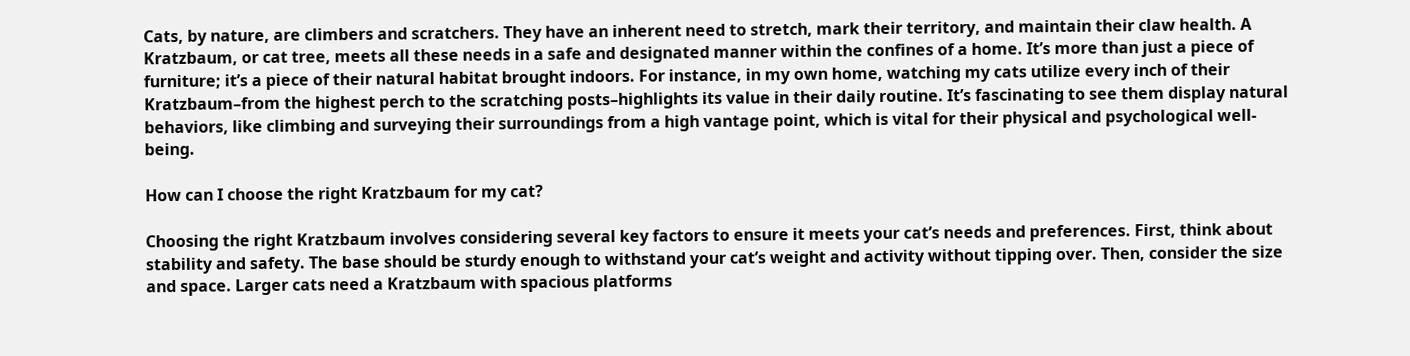Cats, by nature, are climbers and scratchers. They have an inherent need to stretch, mark their territory, and maintain their claw health. A Kratzbaum, or cat tree, meets all these needs in a safe and designated manner within the confines of a home. It’s more than just a piece of furniture; it’s a piece of their natural habitat brought indoors. For instance, in my own home, watching my cats utilize every inch of their Kratzbaum–from the highest perch to the scratching posts–highlights its value in their daily routine. It’s fascinating to see them display natural behaviors, like climbing and surveying their surroundings from a high vantage point, which is vital for their physical and psychological well-being.

How can I choose the right Kratzbaum for my cat?

Choosing the right Kratzbaum involves considering several key factors to ensure it meets your cat’s needs and preferences. First, think about stability and safety. The base should be sturdy enough to withstand your cat’s weight and activity without tipping over. Then, consider the size and space. Larger cats need a Kratzbaum with spacious platforms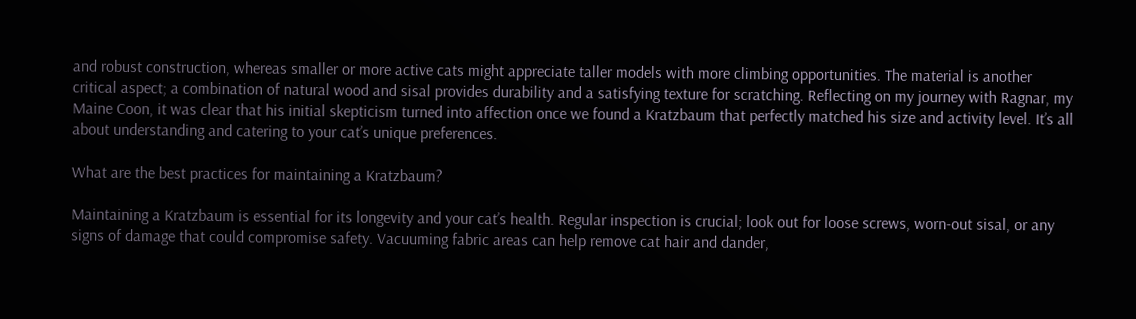and robust construction, whereas smaller or more active cats might appreciate taller models with more climbing opportunities. The material is another critical aspect; a combination of natural wood and sisal provides durability and a satisfying texture for scratching. Reflecting on my journey with Ragnar, my Maine Coon, it was clear that his initial skepticism turned into affection once we found a Kratzbaum that perfectly matched his size and activity level. It’s all about understanding and catering to your cat’s unique preferences.

What are the best practices for maintaining a Kratzbaum?

Maintaining a Kratzbaum is essential for its longevity and your cat’s health. Regular inspection is crucial; look out for loose screws, worn-out sisal, or any signs of damage that could compromise safety. Vacuuming fabric areas can help remove cat hair and dander,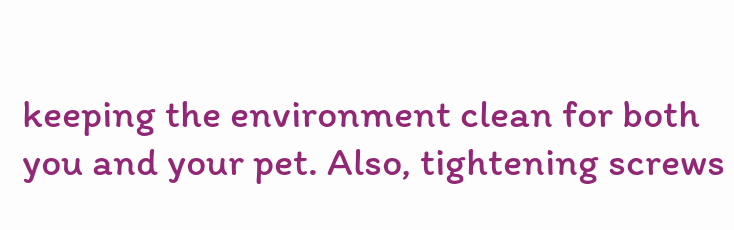keeping the environment clean for both you and your pet. Also, tightening screws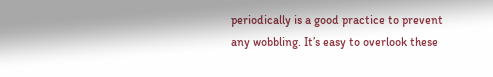periodically is a good practice to prevent any wobbling. It’s easy to overlook these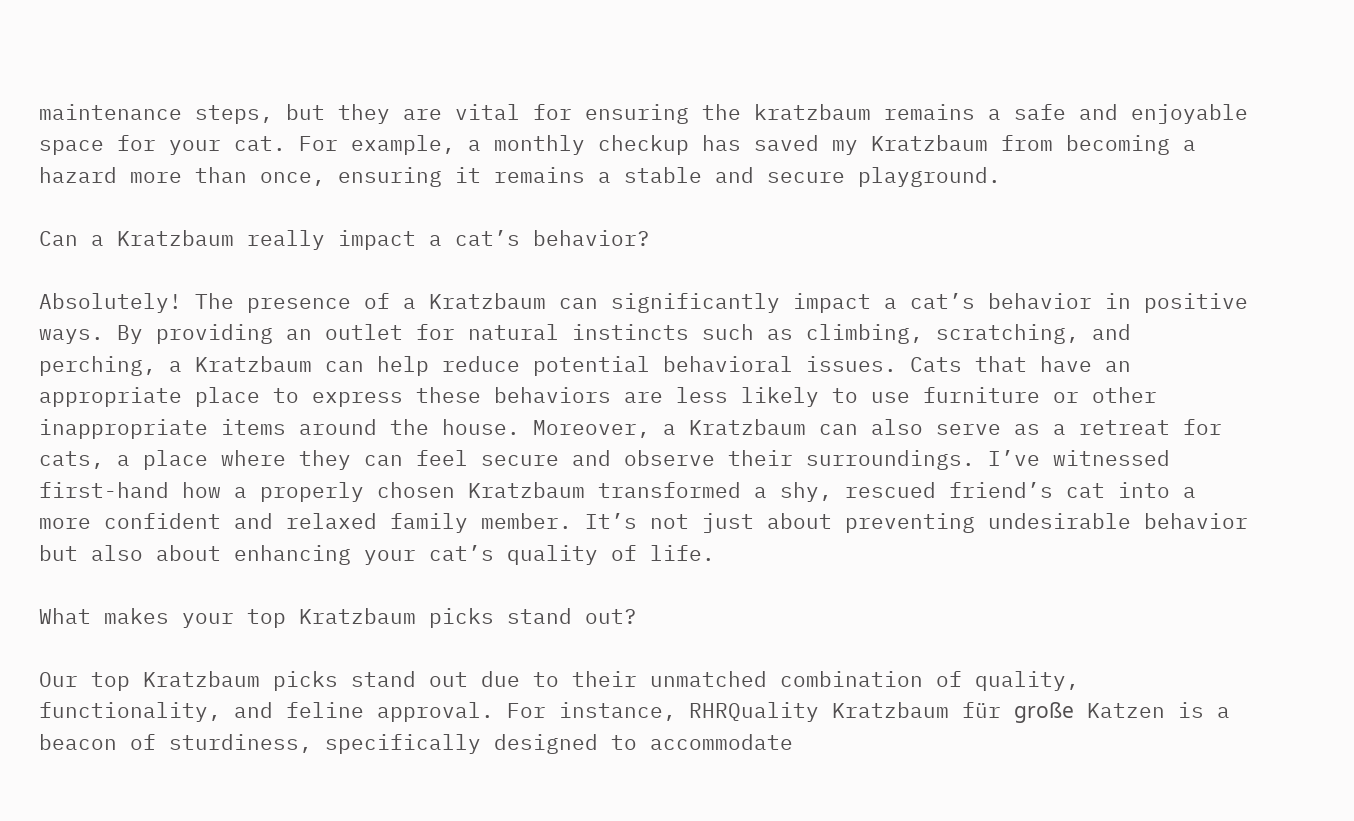maintenance steps, but they are vital for ensuring the kratzbaum remains a safe and enjoyable space for your cat. For example, a monthly checkup has saved my Kratzbaum from becoming a hazard more than once, ensuring it remains a stable and secure playground.

Can a Kratzbaum really impact a cat’s behavior?

Absolutely! The presence of a Kratzbaum can significantly impact a cat’s behavior in positive ways. By providing an outlet for natural instincts such as climbing, scratching, and perching, a Kratzbaum can help reduce potential behavioral issues. Cats that have an appropriate place to express these behaviors are less likely to use furniture or other inappropriate items around the house. Moreover, a Kratzbaum can also serve as a retreat for cats, a place where they can feel secure and observe their surroundings. I’ve witnessed first-hand how a properly chosen Kratzbaum transformed a shy, rescued friend’s cat into a more confident and relaxed family member. It’s not just about preventing undesirable behavior but also about enhancing your cat’s quality of life.

What makes your top Kratzbaum picks stand out?

Our top Kratzbaum picks stand out due to their unmatched combination of quality, functionality, and feline approval. For instance, RHRQuality Kratzbaum für große Katzen is a beacon of sturdiness, specifically designed to accommodate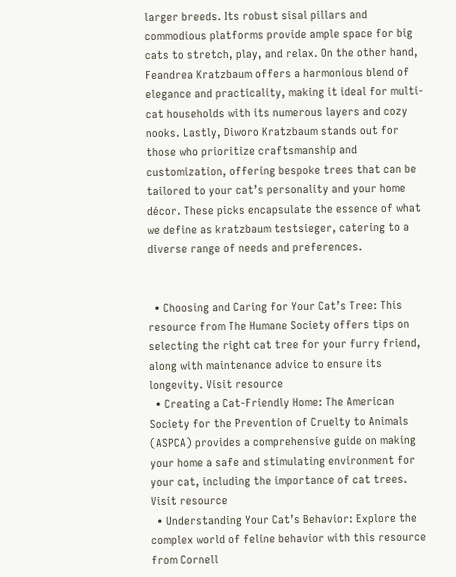larger breeds. Its robust sisal pillars and commodious platforms provide ample space for big cats to stretch, play, and relax. On the other hand, Feandrea Kratzbaum offers a harmonious blend of elegance and practicality, making it ideal for multi-cat households with its numerous layers and cozy nooks. Lastly, Diworo Kratzbaum stands out for those who prioritize craftsmanship and customization, offering bespoke trees that can be tailored to your cat’s personality and your home décor. These picks encapsulate the essence of what we define as kratzbaum testsieger, catering to a diverse range of needs and preferences.


  • Choosing and Caring for Your Cat’s Tree: This resource from The Humane Society offers tips on selecting the right cat tree for your furry friend, along with maintenance advice to ensure its longevity. Visit resource
  • Creating a Cat-Friendly Home: The American Society for the Prevention of Cruelty to Animals (ASPCA) provides a comprehensive guide on making your home a safe and stimulating environment for your cat, including the importance of cat trees. Visit resource
  • Understanding Your Cat’s Behavior: Explore the complex world of feline behavior with this resource from Cornell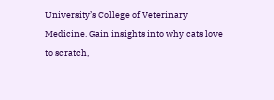University’s College of Veterinary Medicine. Gain insights into why cats love to scratch,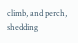climb, and perch, shedding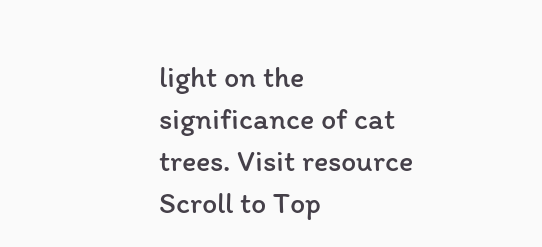light on the significance of cat trees. Visit resource
Scroll to Top